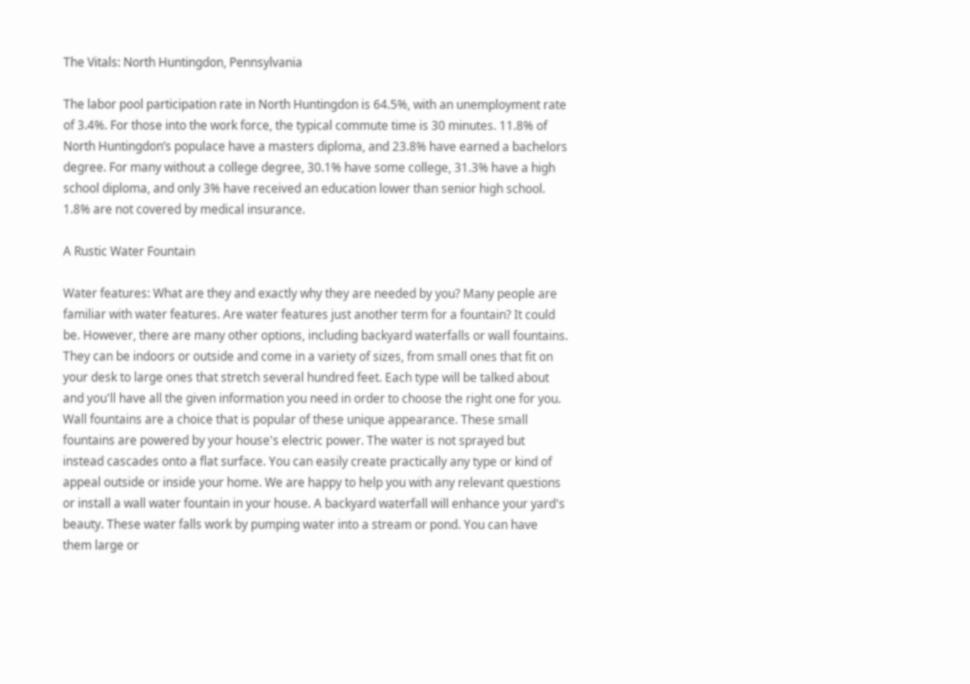The Vitals: North Huntingdon, Pennsylvania

The labor pool participation rate in North Huntingdon is 64.5%, with an unemployment rate of 3.4%. For those into the work force, the typical commute time is 30 minutes. 11.8% of North Huntingdon’s populace have a masters diploma, and 23.8% have earned a bachelors degree. For many without a college degree, 30.1% have some college, 31.3% have a high school diploma, and only 3% have received an education lower than senior high school. 1.8% are not covered by medical insurance.

A Rustic Water Fountain

Water features: What are they and exactly why they are needed by you? Many people are familiar with water features. Are water features just another term for a fountain? It could be. However, there are many other options, including backyard waterfalls or wall fountains. They can be indoors or outside and come in a variety of sizes, from small ones that fit on your desk to large ones that stretch several hundred feet. Each type will be talked about and you'll have all the given information you need in order to choose the right one for you. Wall fountains are a choice that is popular of these unique appearance. These small fountains are powered by your house's electric power. The water is not sprayed but instead cascades onto a flat surface. You can easily create practically any type or kind of appeal outside or inside your home. We are happy to help you with any relevant questions or install a wall water fountain in your house. A backyard waterfall will enhance your yard's beauty. These water falls work by pumping water into a stream or pond. You can have them large or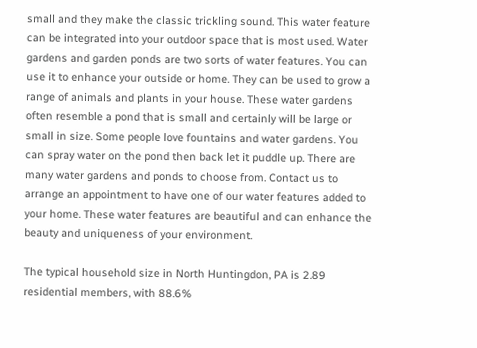small and they make the classic trickling sound. This water feature can be integrated into your outdoor space that is most used. Water gardens and garden ponds are two sorts of water features. You can use it to enhance your outside or home. They can be used to grow a range of animals and plants in your house. These water gardens often resemble a pond that is small and certainly will be large or small in size. Some people love fountains and water gardens. You can spray water on the pond then back let it puddle up. There are many water gardens and ponds to choose from. Contact us to arrange an appointment to have one of our water features added to your home. These water features are beautiful and can enhance the beauty and uniqueness of your environment.

The typical household size in North Huntingdon, PA is 2.89 residential members, with 88.6%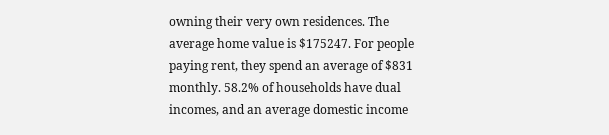owning their very own residences. The average home value is $175247. For people paying rent, they spend an average of $831 monthly. 58.2% of households have dual incomes, and an average domestic income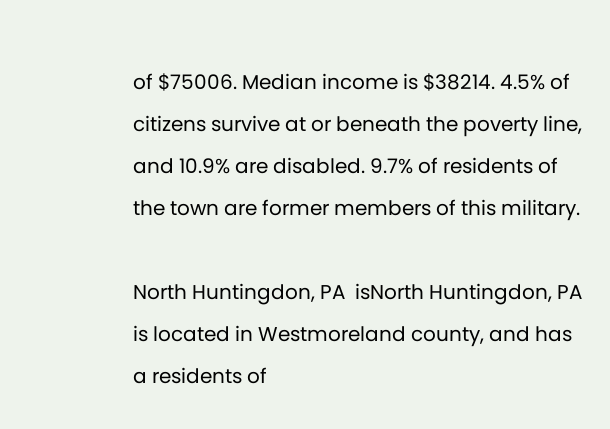of $75006. Median income is $38214. 4.5% of citizens survive at or beneath the poverty line, and 10.9% are disabled. 9.7% of residents of the town are former members of this military.

North Huntingdon, PA  isNorth Huntingdon, PA is located in Westmoreland county, and has a residents of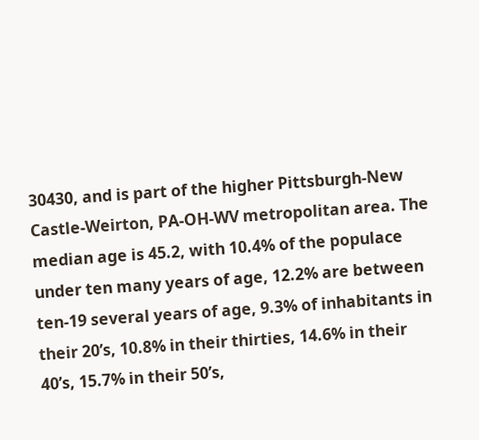30430, and is part of the higher Pittsburgh-New Castle-Weirton, PA-OH-WV metropolitan area. The median age is 45.2, with 10.4% of the populace under ten many years of age, 12.2% are between ten-19 several years of age, 9.3% of inhabitants in their 20’s, 10.8% in their thirties, 14.6% in their 40’s, 15.7% in their 50’s,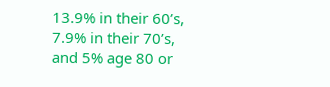13.9% in their 60’s, 7.9% in their 70’s, and 5% age 80 or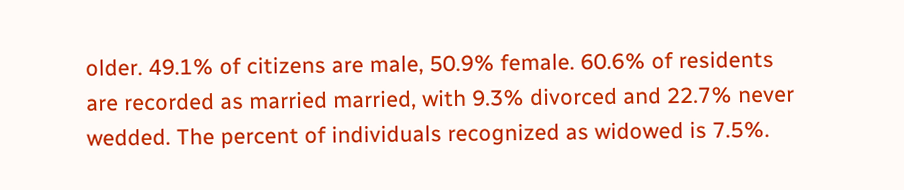older. 49.1% of citizens are male, 50.9% female. 60.6% of residents are recorded as married married, with 9.3% divorced and 22.7% never wedded. The percent of individuals recognized as widowed is 7.5%.